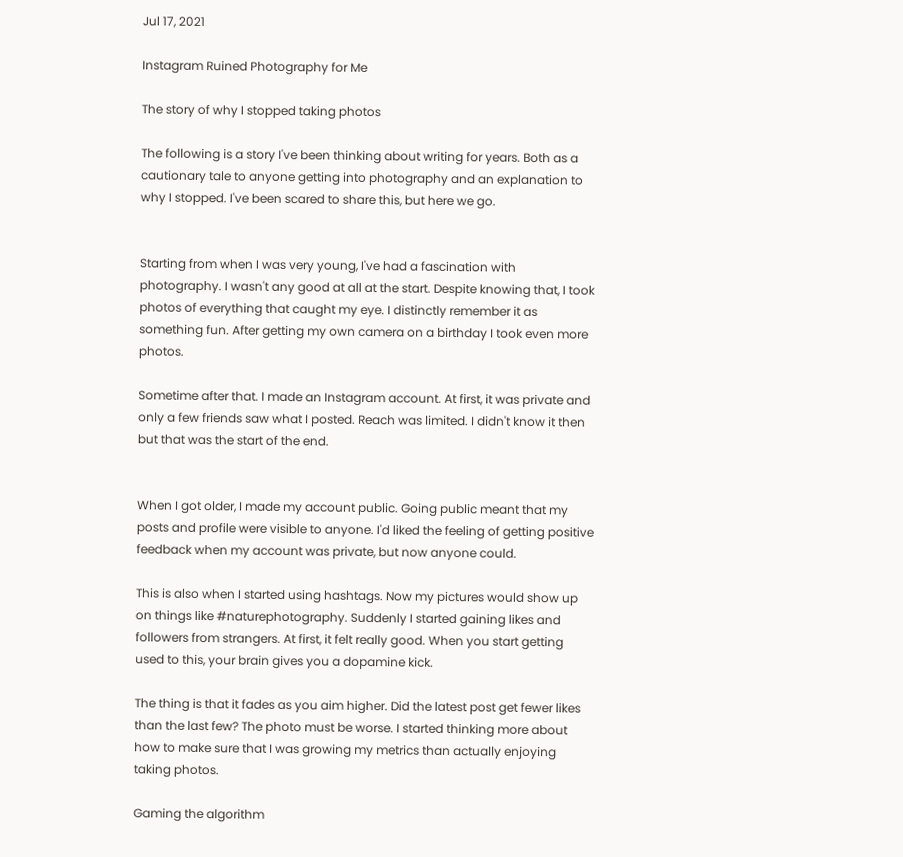Jul 17, 2021

Instagram Ruined Photography for Me

The story of why I stopped taking photos

The following is a story I've been thinking about writing for years. Both as a cautionary tale to anyone getting into photography and an explanation to why I stopped. I've been scared to share this, but here we go.


Starting from when I was very young, I've had a fascination with photography. I wasn't any good at all at the start. Despite knowing that, I took photos of everything that caught my eye. I distinctly remember it as something fun. After getting my own camera on a birthday I took even more photos.

Sometime after that. I made an Instagram account. At first, it was private and only a few friends saw what I posted. Reach was limited. I didn't know it then but that was the start of the end.


When I got older, I made my account public. Going public meant that my posts and profile were visible to anyone. I'd liked the feeling of getting positive feedback when my account was private, but now anyone could.

This is also when I started using hashtags. Now my pictures would show up on things like #naturephotography. Suddenly I started gaining likes and followers from strangers. At first, it felt really good. When you start getting used to this, your brain gives you a dopamine kick.

The thing is that it fades as you aim higher. Did the latest post get fewer likes than the last few? The photo must be worse. I started thinking more about how to make sure that I was growing my metrics than actually enjoying taking photos.

Gaming the algorithm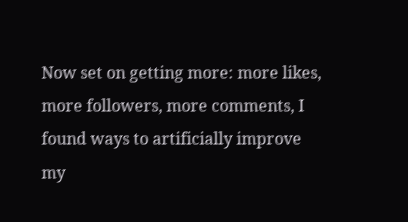Now set on getting more: more likes, more followers, more comments, I found ways to artificially improve my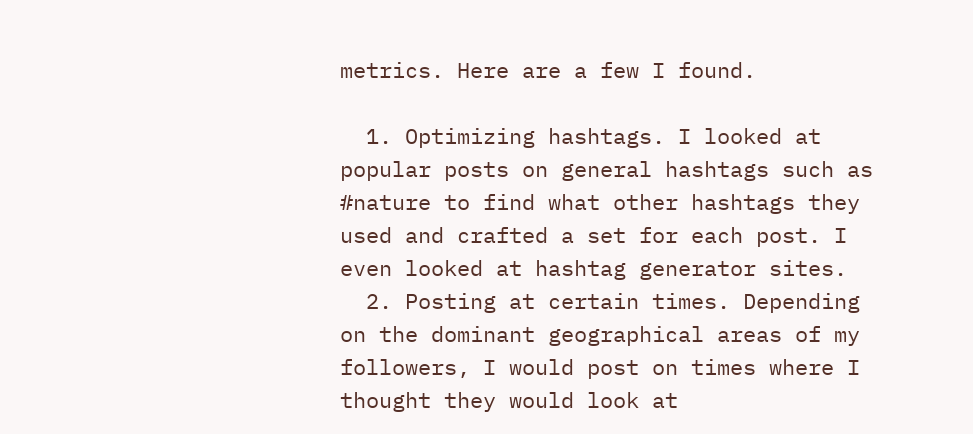metrics. Here are a few I found.

  1. Optimizing hashtags. I looked at popular posts on general hashtags such as #nature to find what other hashtags they used and crafted a set for each post. I even looked at hashtag generator sites.
  2. Posting at certain times. Depending on the dominant geographical areas of my followers, I would post on times where I thought they would look at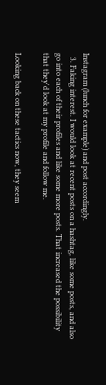Instagram (lunch for example) and post accordingly.
  3. Faking interest. I would look at recent posts on a hashtag, like some posts, and also go into each of their profiles and like some more posts. That increased the possibility that they'd look at my profile and follow me.

Looking back on these tactics now, they seem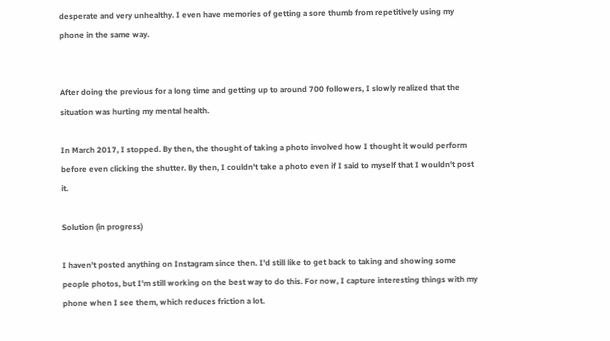desperate and very unhealthy. I even have memories of getting a sore thumb from repetitively using my phone in the same way.


After doing the previous for a long time and getting up to around 700 followers, I slowly realized that the situation was hurting my mental health.

In March 2017, I stopped. By then, the thought of taking a photo involved how I thought it would perform before even clicking the shutter. By then, I couldn't take a photo even if I said to myself that I wouldn't post it.

Solution (in progress)

I haven't posted anything on Instagram since then. I'd still like to get back to taking and showing some people photos, but I'm still working on the best way to do this. For now, I capture interesting things with my phone when I see them, which reduces friction a lot.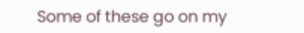Some of these go on my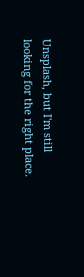Unsplash, but I'm still looking for the right place.